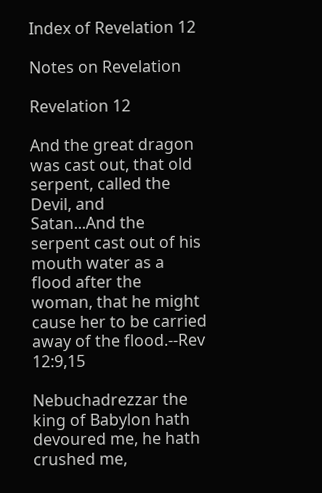Index of Revelation 12

Notes on Revelation

Revelation 12

And the great dragon was cast out, that old serpent, called the Devil, and
Satan...And the serpent cast out of his mouth water as a flood after the
woman, that he might cause her to be carried away of the flood.--Rev 12:9,15

Nebuchadrezzar the king of Babylon hath devoured me, he hath crushed me,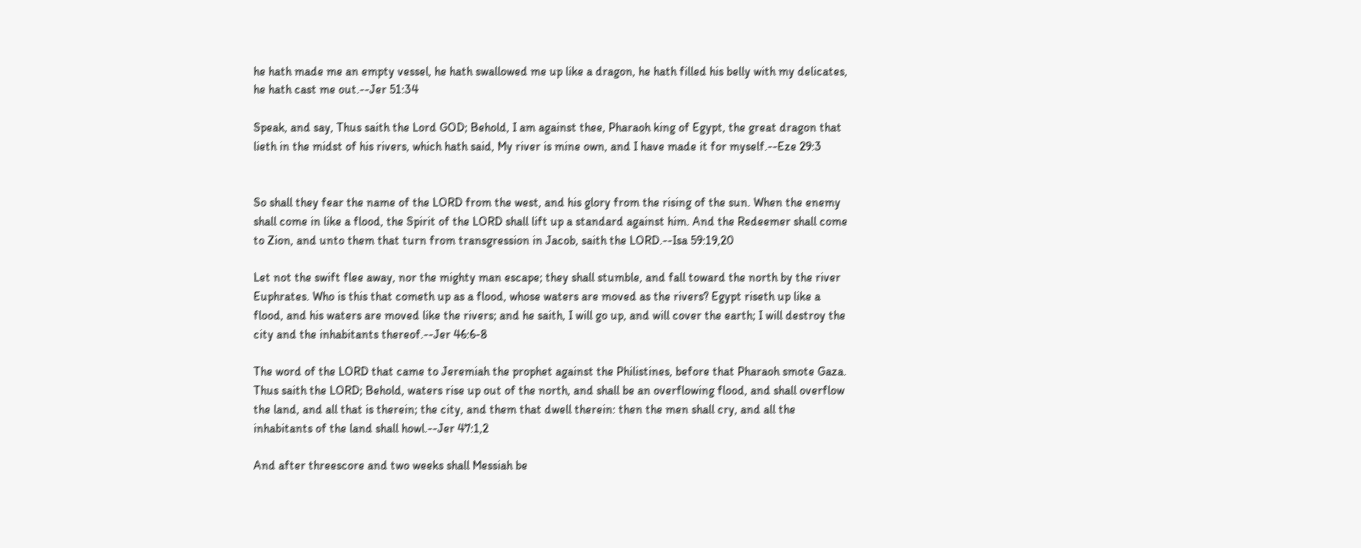he hath made me an empty vessel, he hath swallowed me up like a dragon, he hath filled his belly with my delicates, he hath cast me out.--Jer 51:34

Speak, and say, Thus saith the Lord GOD; Behold, I am against thee, Pharaoh king of Egypt, the great dragon that lieth in the midst of his rivers, which hath said, My river is mine own, and I have made it for myself.--Eze 29:3


So shall they fear the name of the LORD from the west, and his glory from the rising of the sun. When the enemy shall come in like a flood, the Spirit of the LORD shall lift up a standard against him. And the Redeemer shall come to Zion, and unto them that turn from transgression in Jacob, saith the LORD.--Isa 59:19,20

Let not the swift flee away, nor the mighty man escape; they shall stumble, and fall toward the north by the river Euphrates. Who is this that cometh up as a flood, whose waters are moved as the rivers? Egypt riseth up like a flood, and his waters are moved like the rivers; and he saith, I will go up, and will cover the earth; I will destroy the city and the inhabitants thereof.--Jer 46:6-8

The word of the LORD that came to Jeremiah the prophet against the Philistines, before that Pharaoh smote Gaza. Thus saith the LORD; Behold, waters rise up out of the north, and shall be an overflowing flood, and shall overflow the land, and all that is therein; the city, and them that dwell therein: then the men shall cry, and all the inhabitants of the land shall howl.--Jer 47:1,2

And after threescore and two weeks shall Messiah be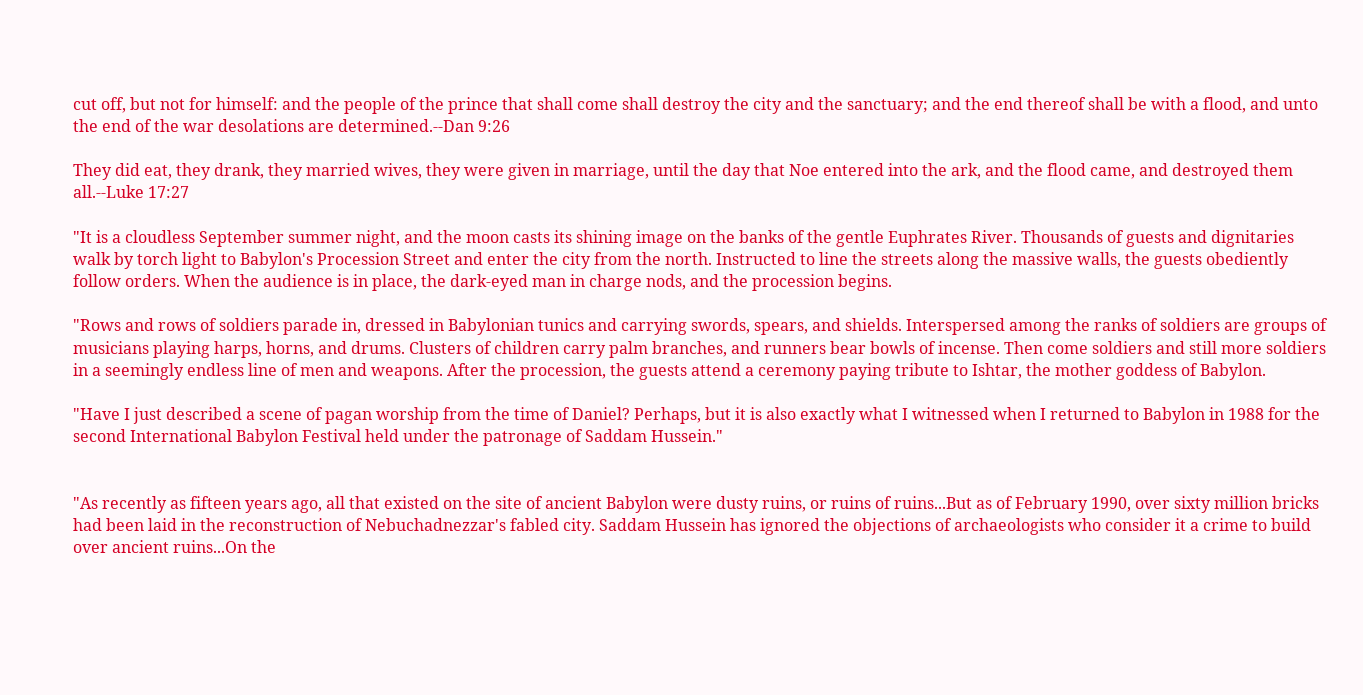cut off, but not for himself: and the people of the prince that shall come shall destroy the city and the sanctuary; and the end thereof shall be with a flood, and unto the end of the war desolations are determined.--Dan 9:26

They did eat, they drank, they married wives, they were given in marriage, until the day that Noe entered into the ark, and the flood came, and destroyed them all.--Luke 17:27

"It is a cloudless September summer night, and the moon casts its shining image on the banks of the gentle Euphrates River. Thousands of guests and dignitaries walk by torch light to Babylon's Procession Street and enter the city from the north. Instructed to line the streets along the massive walls, the guests obediently follow orders. When the audience is in place, the dark-eyed man in charge nods, and the procession begins.

"Rows and rows of soldiers parade in, dressed in Babylonian tunics and carrying swords, spears, and shields. Interspersed among the ranks of soldiers are groups of musicians playing harps, horns, and drums. Clusters of children carry palm branches, and runners bear bowls of incense. Then come soldiers and still more soldiers in a seemingly endless line of men and weapons. After the procession, the guests attend a ceremony paying tribute to Ishtar, the mother goddess of Babylon.

"Have I just described a scene of pagan worship from the time of Daniel? Perhaps, but it is also exactly what I witnessed when I returned to Babylon in 1988 for the second International Babylon Festival held under the patronage of Saddam Hussein."


"As recently as fifteen years ago, all that existed on the site of ancient Babylon were dusty ruins, or ruins of ruins...But as of February 1990, over sixty million bricks had been laid in the reconstruction of Nebuchadnezzar's fabled city. Saddam Hussein has ignored the objections of archaeologists who consider it a crime to build over ancient ruins...On the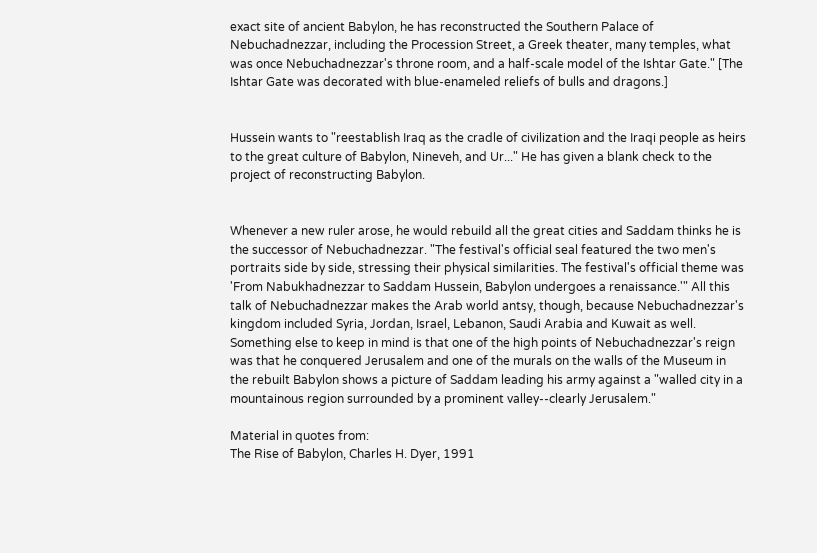exact site of ancient Babylon, he has reconstructed the Southern Palace of Nebuchadnezzar, including the Procession Street, a Greek theater, many temples, what was once Nebuchadnezzar's throne room, and a half-scale model of the Ishtar Gate." [The Ishtar Gate was decorated with blue-enameled reliefs of bulls and dragons.]


Hussein wants to "reestablish Iraq as the cradle of civilization and the Iraqi people as heirs to the great culture of Babylon, Nineveh, and Ur..." He has given a blank check to the project of reconstructing Babylon.


Whenever a new ruler arose, he would rebuild all the great cities and Saddam thinks he is the successor of Nebuchadnezzar. "The festival's official seal featured the two men's portraits side by side, stressing their physical similarities. The festival's official theme was 'From Nabukhadnezzar to Saddam Hussein, Babylon undergoes a renaissance.'" All this talk of Nebuchadnezzar makes the Arab world antsy, though, because Nebuchadnezzar's kingdom included Syria, Jordan, Israel, Lebanon, Saudi Arabia and Kuwait as well. Something else to keep in mind is that one of the high points of Nebuchadnezzar's reign was that he conquered Jerusalem and one of the murals on the walls of the Museum in the rebuilt Babylon shows a picture of Saddam leading his army against a "walled city in a mountainous region surrounded by a prominent valley--clearly Jerusalem."

Material in quotes from:
The Rise of Babylon, Charles H. Dyer, 1991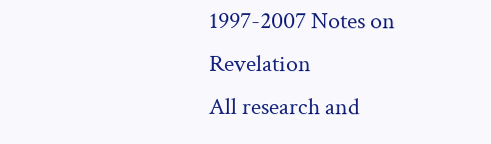1997-2007 Notes on Revelation
All research and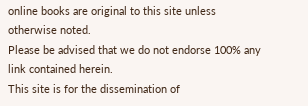online books are original to this site unless otherwise noted.
Please be advised that we do not endorse 100% any link contained herein.
This site is for the dissemination of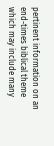pertinent information on an end-times biblical theme
which may include many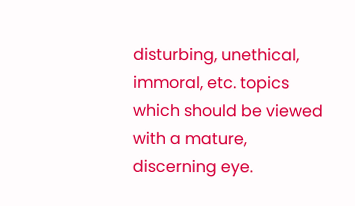disturbing, unethical, immoral, etc. topics
which should be viewed with a mature, discerning eye.